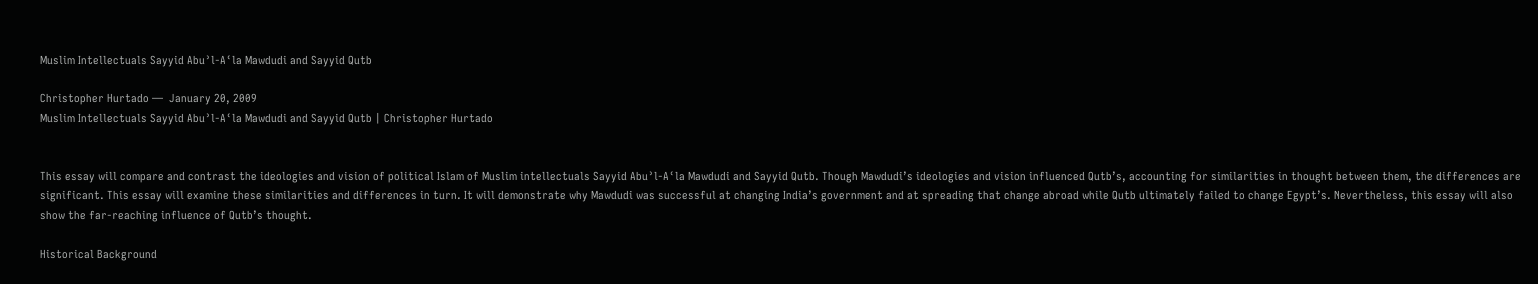Muslim Intellectuals Sayyid Abuʾl-Aʿla Mawdudi and Sayyid Qutb

Christopher Hurtado —  January 20, 2009
Muslim Intellectuals Sayyid Abuʾl-Aʿla Mawdudi and Sayyid Qutb | Christopher Hurtado


This essay will compare and contrast the ideologies and vision of political Islam of Muslim intellectuals Sayyid Abuʾl-Aʿla Mawdudi and Sayyid Qutb. Though Mawdudi’s ideologies and vision influenced Qutb’s, accounting for similarities in thought between them, the differences are significant. This essay will examine these similarities and differences in turn. It will demonstrate why Mawdudi was successful at changing India’s government and at spreading that change abroad while Qutb ultimately failed to change Egypt’s. Nevertheless, this essay will also show the far-reaching influence of Qutb’s thought.

Historical Background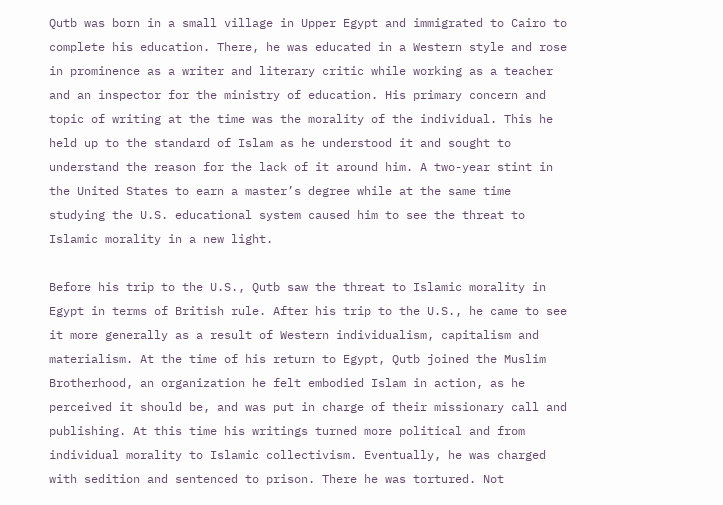Qutb was born in a small village in Upper Egypt and immigrated to Cairo to complete his education. There, he was educated in a Western style and rose in prominence as a writer and literary critic while working as a teacher and an inspector for the ministry of education. His primary concern and topic of writing at the time was the morality of the individual. This he held up to the standard of Islam as he understood it and sought to understand the reason for the lack of it around him. A two-year stint in the United States to earn a master’s degree while at the same time studying the U.S. educational system caused him to see the threat to Islamic morality in a new light.

Before his trip to the U.S., Qutb saw the threat to Islamic morality in Egypt in terms of British rule. After his trip to the U.S., he came to see it more generally as a result of Western individualism, capitalism and materialism. At the time of his return to Egypt, Qutb joined the Muslim Brotherhood, an organization he felt embodied Islam in action, as he perceived it should be, and was put in charge of their missionary call and publishing. At this time his writings turned more political and from individual morality to Islamic collectivism. Eventually, he was charged with sedition and sentenced to prison. There he was tortured. Not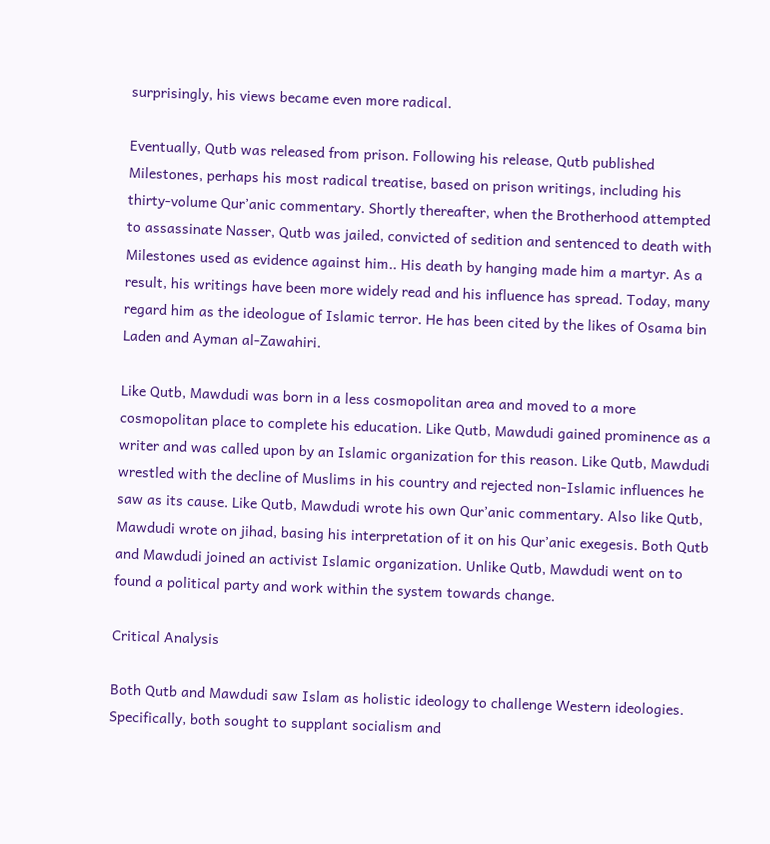surprisingly, his views became even more radical.

Eventually, Qutb was released from prison. Following his release, Qutb published Milestones, perhaps his most radical treatise, based on prison writings, including his thirty-volume Qur’anic commentary. Shortly thereafter, when the Brotherhood attempted to assassinate Nasser, Qutb was jailed, convicted of sedition and sentenced to death with Milestones used as evidence against him.. His death by hanging made him a martyr. As a result, his writings have been more widely read and his influence has spread. Today, many regard him as the ideologue of Islamic terror. He has been cited by the likes of Osama bin Laden and Ayman al-Zawahiri.

Like Qutb, Mawdudi was born in a less cosmopolitan area and moved to a more cosmopolitan place to complete his education. Like Qutb, Mawdudi gained prominence as a writer and was called upon by an Islamic organization for this reason. Like Qutb, Mawdudi wrestled with the decline of Muslims in his country and rejected non-Islamic influences he saw as its cause. Like Qutb, Mawdudi wrote his own Qur’anic commentary. Also like Qutb, Mawdudi wrote on jihad, basing his interpretation of it on his Qur’anic exegesis. Both Qutb and Mawdudi joined an activist Islamic organization. Unlike Qutb, Mawdudi went on to found a political party and work within the system towards change.

Critical Analysis

Both Qutb and Mawdudi saw Islam as holistic ideology to challenge Western ideologies. Specifically, both sought to supplant socialism and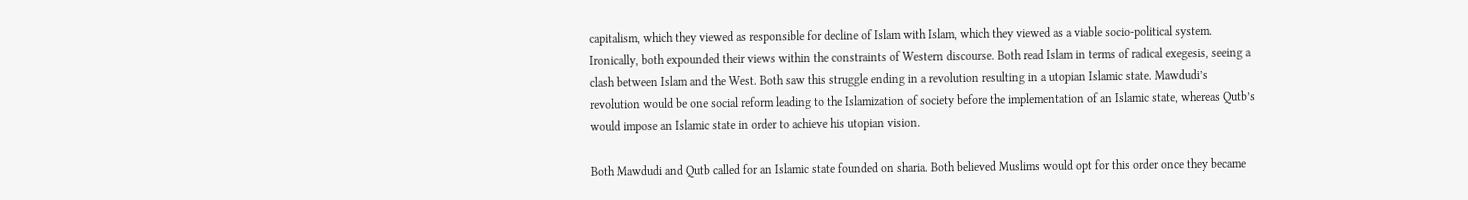capitalism, which they viewed as responsible for decline of Islam with Islam, which they viewed as a viable socio-political system. Ironically, both expounded their views within the constraints of Western discourse. Both read Islam in terms of radical exegesis, seeing a clash between Islam and the West. Both saw this struggle ending in a revolution resulting in a utopian Islamic state. Mawdudi’s revolution would be one social reform leading to the Islamization of society before the implementation of an Islamic state, whereas Qutb’s would impose an Islamic state in order to achieve his utopian vision.

Both Mawdudi and Qutb called for an Islamic state founded on sharia. Both believed Muslims would opt for this order once they became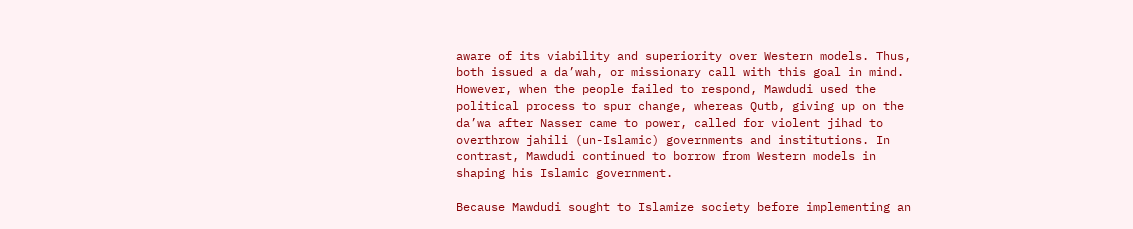aware of its viability and superiority over Western models. Thus, both issued a da’wah, or missionary call with this goal in mind. However, when the people failed to respond, Mawdudi used the political process to spur change, whereas Qutb, giving up on the da’wa after Nasser came to power, called for violent jihad to overthrow jahili (un-Islamic) governments and institutions. In contrast, Mawdudi continued to borrow from Western models in shaping his Islamic government.

Because Mawdudi sought to Islamize society before implementing an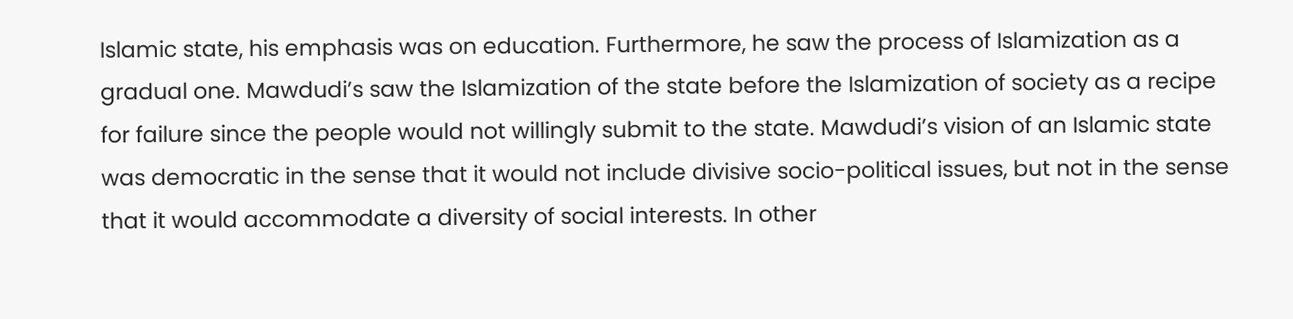Islamic state, his emphasis was on education. Furthermore, he saw the process of Islamization as a gradual one. Mawdudi’s saw the Islamization of the state before the Islamization of society as a recipe for failure since the people would not willingly submit to the state. Mawdudi’s vision of an Islamic state was democratic in the sense that it would not include divisive socio-political issues, but not in the sense that it would accommodate a diversity of social interests. In other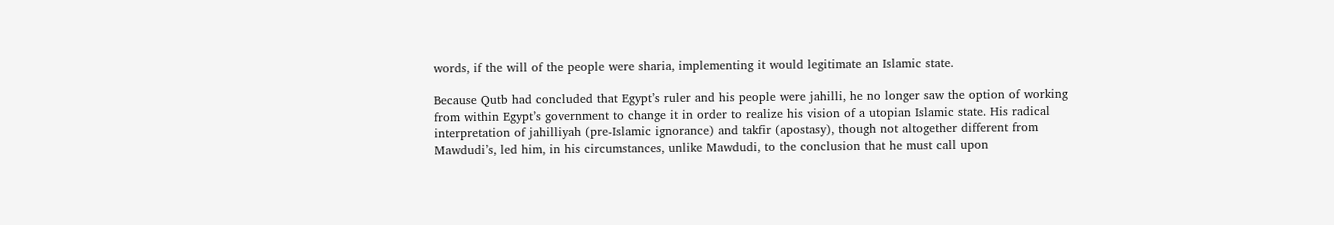words, if the will of the people were sharia, implementing it would legitimate an Islamic state.

Because Qutb had concluded that Egypt’s ruler and his people were jahilli, he no longer saw the option of working from within Egypt’s government to change it in order to realize his vision of a utopian Islamic state. His radical interpretation of jahilliyah (pre-Islamic ignorance) and takfir (apostasy), though not altogether different from Mawdudi’s, led him, in his circumstances, unlike Mawdudi, to the conclusion that he must call upon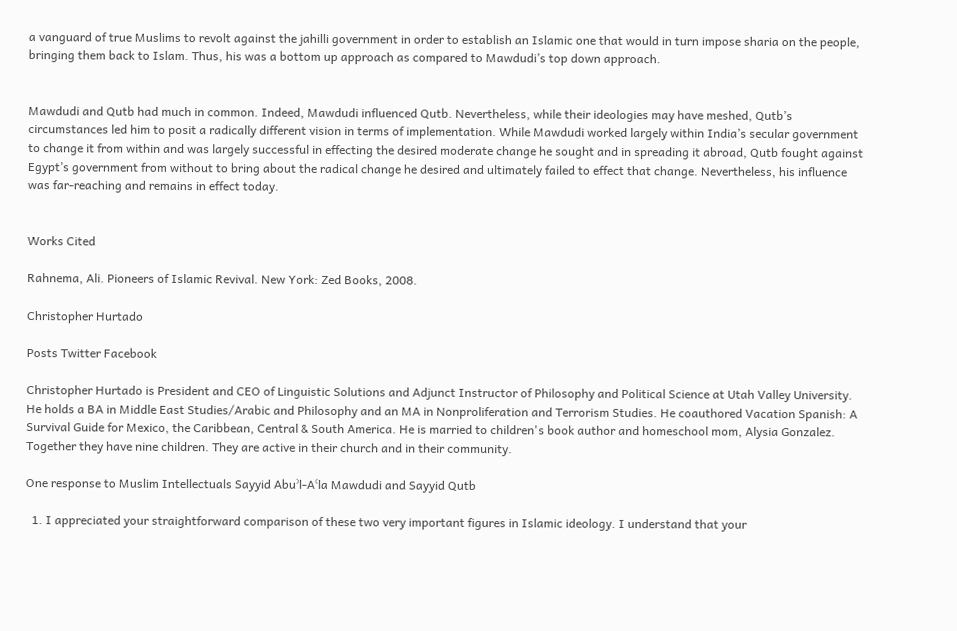a vanguard of true Muslims to revolt against the jahilli government in order to establish an Islamic one that would in turn impose sharia on the people, bringing them back to Islam. Thus, his was a bottom up approach as compared to Mawdudi’s top down approach.


Mawdudi and Qutb had much in common. Indeed, Mawdudi influenced Qutb. Nevertheless, while their ideologies may have meshed, Qutb’s circumstances led him to posit a radically different vision in terms of implementation. While Mawdudi worked largely within India’s secular government to change it from within and was largely successful in effecting the desired moderate change he sought and in spreading it abroad, Qutb fought against Egypt’s government from without to bring about the radical change he desired and ultimately failed to effect that change. Nevertheless, his influence was far-reaching and remains in effect today.


Works Cited

Rahnema, Ali. Pioneers of Islamic Revival. New York: Zed Books, 2008.

Christopher Hurtado

Posts Twitter Facebook

Christopher Hurtado is President and CEO of Linguistic Solutions and Adjunct Instructor of Philosophy and Political Science at Utah Valley University. He holds a BA in Middle East Studies/Arabic and Philosophy and an MA in Nonproliferation and Terrorism Studies. He coauthored Vacation Spanish: A Survival Guide for Mexico, the Caribbean, Central & South America. He is married to children's book author and homeschool mom, Alysia Gonzalez. Together they have nine children. They are active in their church and in their community.

One response to Muslim Intellectuals Sayyid Abuʾl-Aʿla Mawdudi and Sayyid Qutb

  1. I appreciated your straightforward comparison of these two very important figures in Islamic ideology. I understand that your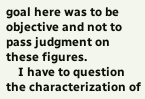goal here was to be objective and not to pass judgment on these figures.
    I have to question the characterization of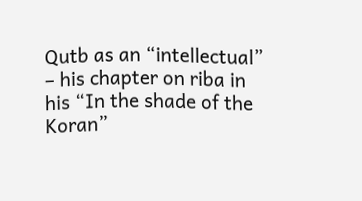Qutb as an “intellectual” – his chapter on riba in his “In the shade of the Koran”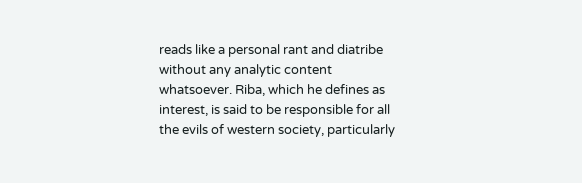reads like a personal rant and diatribe without any analytic content whatsoever. Riba, which he defines as interest, is said to be responsible for all the evils of western society, particularly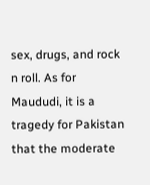sex, drugs, and rock n roll. As for Maududi, it is a tragedy for Pakistan that the moderate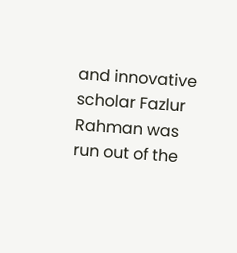and innovative scholar Fazlur Rahman was run out of the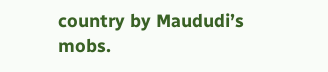country by Maududi’s mobs.